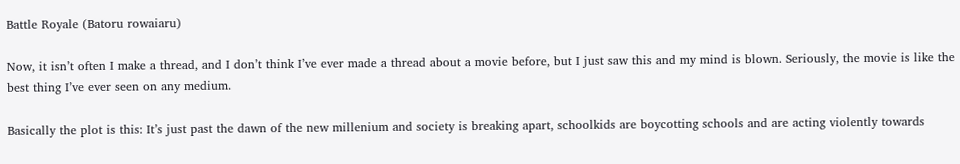Battle Royale (Batoru rowaiaru)

Now, it isn’t often I make a thread, and I don’t think I’ve ever made a thread about a movie before, but I just saw this and my mind is blown. Seriously, the movie is like the best thing I’ve ever seen on any medium.

Basically the plot is this: It’s just past the dawn of the new millenium and society is breaking apart, schoolkids are boycotting schools and are acting violently towards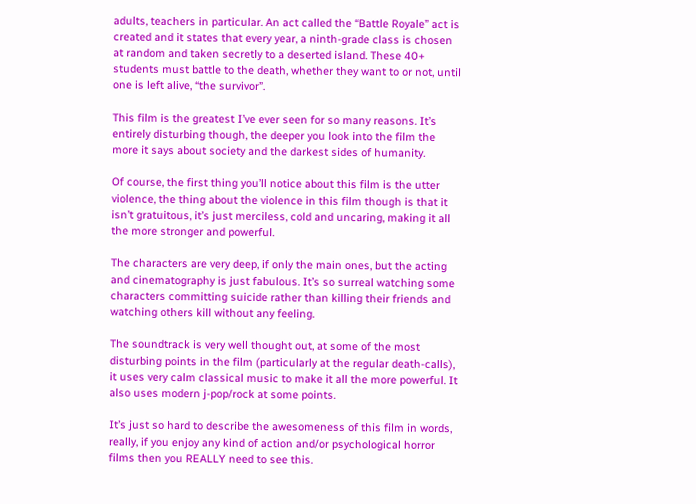adults, teachers in particular. An act called the “Battle Royale” act is created and it states that every year, a ninth-grade class is chosen at random and taken secretly to a deserted island. These 40+ students must battle to the death, whether they want to or not, until one is left alive, “the survivor”.

This film is the greatest I’ve ever seen for so many reasons. It’s entirely disturbing though, the deeper you look into the film the more it says about society and the darkest sides of humanity.

Of course, the first thing you’ll notice about this film is the utter violence, the thing about the violence in this film though is that it isn’t gratuitous, it’s just merciless, cold and uncaring, making it all the more stronger and powerful.

The characters are very deep, if only the main ones, but the acting and cinematography is just fabulous. It’s so surreal watching some characters committing suicide rather than killing their friends and watching others kill without any feeling.

The soundtrack is very well thought out, at some of the most disturbing points in the film (particularly at the regular death-calls), it uses very calm classical music to make it all the more powerful. It also uses modern j-pop/rock at some points.

It’s just so hard to describe the awesomeness of this film in words, really, if you enjoy any kind of action and/or psychological horror films then you REALLY need to see this.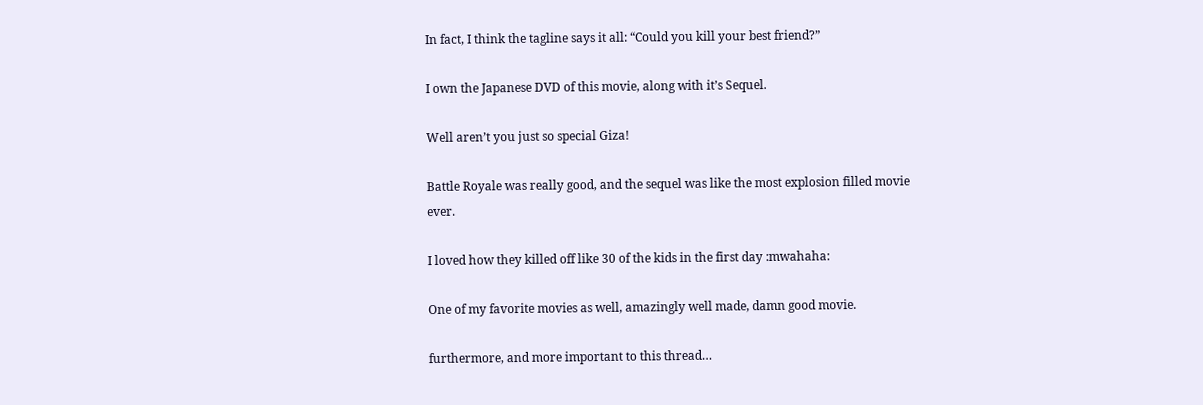In fact, I think the tagline says it all: “Could you kill your best friend?”

I own the Japanese DVD of this movie, along with it’s Sequel.

Well aren’t you just so special Giza!

Battle Royale was really good, and the sequel was like the most explosion filled movie ever.

I loved how they killed off like 30 of the kids in the first day :mwahaha:

One of my favorite movies as well, amazingly well made, damn good movie.

furthermore, and more important to this thread…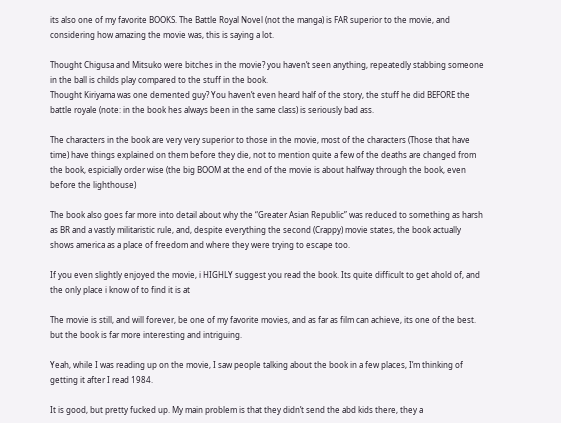its also one of my favorite BOOKS. The Battle Royal Novel (not the manga) is FAR superior to the movie, and considering how amazing the movie was, this is saying a lot.

Thought Chigusa and Mitsuko were bitches in the movie? you haven’t seen anything, repeatedly stabbing someone in the ball is childs play compared to the stuff in the book.
Thought Kiriyama was one demented guy? You haven’t even heard half of the story, the stuff he did BEFORE the battle royale (note: in the book hes always been in the same class) is seriously bad ass.

The characters in the book are very very superior to those in the movie, most of the characters (Those that have time) have things explained on them before they die, not to mention quite a few of the deaths are changed from the book, espicially order wise (the big BOOM at the end of the movie is about halfway through the book, even before the lighthouse)

The book also goes far more into detail about why the “Greater Asian Republic” was reduced to something as harsh as BR and a vastly militaristic rule, and, despite everything the second (Crappy) movie states, the book actually shows america as a place of freedom and where they were trying to escape too.

If you even slightly enjoyed the movie, i HIGHLY suggest you read the book. Its quite difficult to get ahold of, and the only place i know of to find it is at

The movie is still, and will forever, be one of my favorite movies, and as far as film can achieve, its one of the best. but the book is far more interesting and intriguing.

Yeah, while I was reading up on the movie, I saw people talking about the book in a few places, I’m thinking of getting it after I read 1984.

It is good, but pretty fucked up. My main problem is that they didn’t send the abd kids there, they a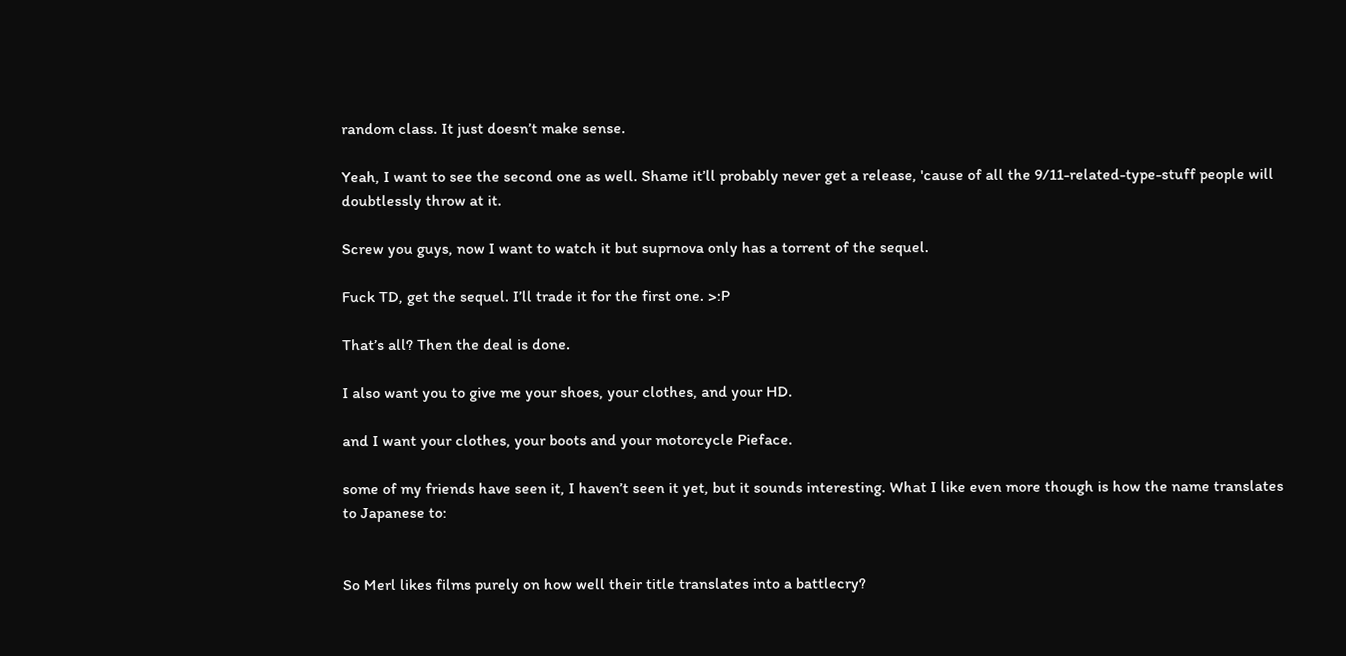random class. It just doesn’t make sense.

Yeah, I want to see the second one as well. Shame it’ll probably never get a release, 'cause of all the 9/11-related-type-stuff people will doubtlessly throw at it.

Screw you guys, now I want to watch it but suprnova only has a torrent of the sequel.

Fuck TD, get the sequel. I’ll trade it for the first one. >:P

That’s all? Then the deal is done.

I also want you to give me your shoes, your clothes, and your HD.

and I want your clothes, your boots and your motorcycle Pieface.

some of my friends have seen it, I haven’t seen it yet, but it sounds interesting. What I like even more though is how the name translates to Japanese to:


So Merl likes films purely on how well their title translates into a battlecry?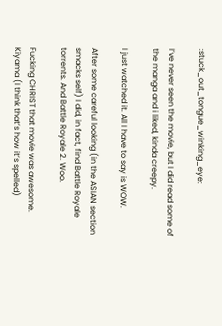:stuck_out_tongue_winking_eye:

I’ve never seen the movie, but I did read some of the manga and i liked, kinda creepy.

I just watched it. All I have to say is WOW.

After some careful looking (in the ASIAN section smacks self) I did, in fact, find Battle Royale torrents. And Battle Royale 2. Woo.

Fucking CHRIST that movie was awesome. Kiyama (I think that’s how it’s spelled)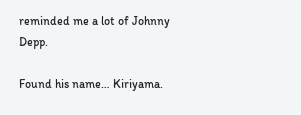reminded me a lot of Johnny Depp.

Found his name… Kiriyama.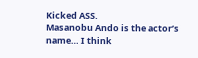Kicked ASS.
Masanobu Ando is the actor’s name… I think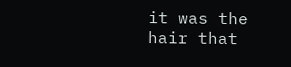it was the hair that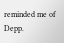reminded me of Depp.